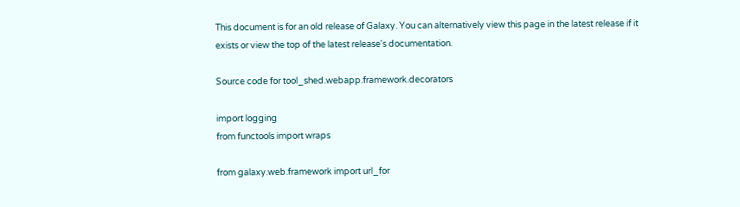This document is for an old release of Galaxy. You can alternatively view this page in the latest release if it exists or view the top of the latest release's documentation.

Source code for tool_shed.webapp.framework.decorators

import logging
from functools import wraps

from galaxy.web.framework import url_for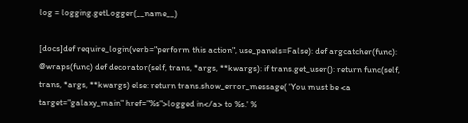log = logging.getLogger(__name__)

[docs]def require_login(verb="perform this action", use_panels=False): def argcatcher(func): @wraps(func) def decorator(self, trans, *args, **kwargs): if trans.get_user(): return func(self, trans, *args, **kwargs) else: return trans.show_error_message( 'You must be <a target="galaxy_main" href="%s">logged in</a> to %s.' %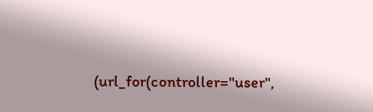(url_for(controller="user",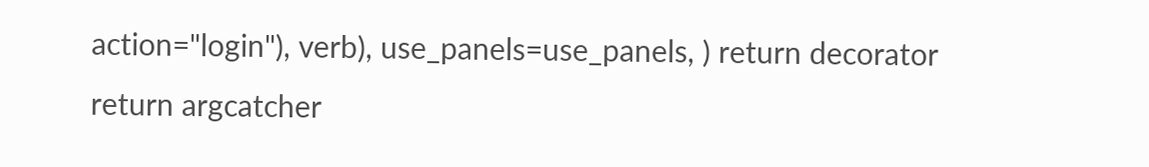action="login"), verb), use_panels=use_panels, ) return decorator return argcatcher